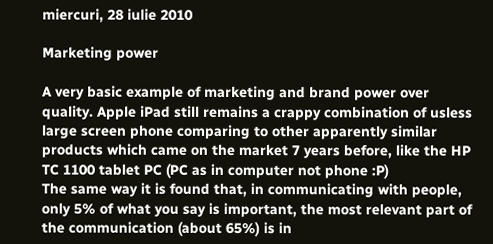miercuri, 28 iulie 2010

Marketing power

A very basic example of marketing and brand power over quality. Apple iPad still remains a crappy combination of usless large screen phone comparing to other apparently similar products which came on the market 7 years before, like the HP TC 1100 tablet PC (PC as in computer not phone :P)
The same way it is found that, in communicating with people, only 5% of what you say is important, the most relevant part of the communication (about 65%) is in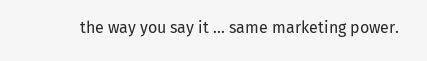the way you say it ... same marketing power.